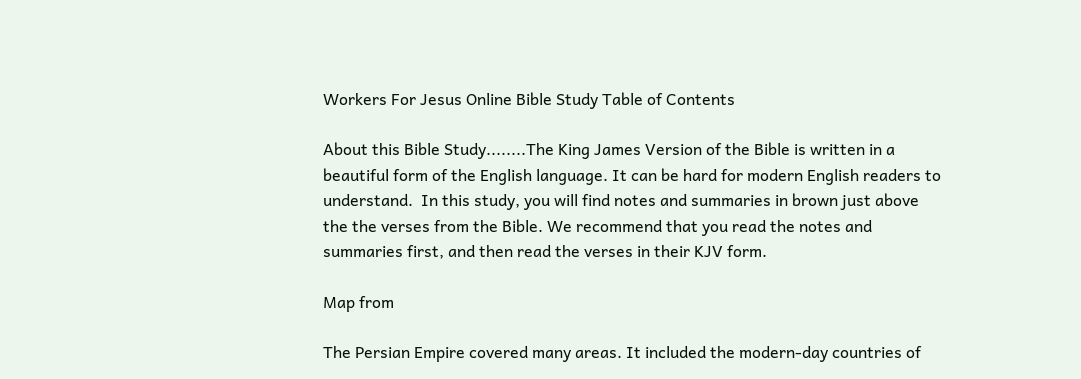Workers For Jesus Online Bible Study Table of Contents

About this Bible Study........The King James Version of the Bible is written in a beautiful form of the English language. It can be hard for modern English readers to understand.  In this study, you will find notes and summaries in brown just above the the verses from the Bible. We recommend that you read the notes and summaries first, and then read the verses in their KJV form.

Map from

The Persian Empire covered many areas. It included the modern-day countries of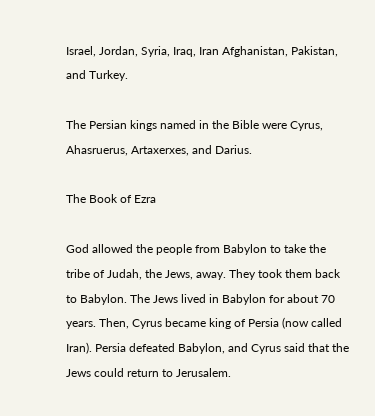Israel, Jordan, Syria, Iraq, Iran Afghanistan, Pakistan, and Turkey.

The Persian kings named in the Bible were Cyrus, Ahasruerus, Artaxerxes, and Darius.

The Book of Ezra

God allowed the people from Babylon to take the tribe of Judah, the Jews, away. They took them back to Babylon. The Jews lived in Babylon for about 70 years. Then, Cyrus became king of Persia (now called Iran). Persia defeated Babylon, and Cyrus said that the Jews could return to Jerusalem.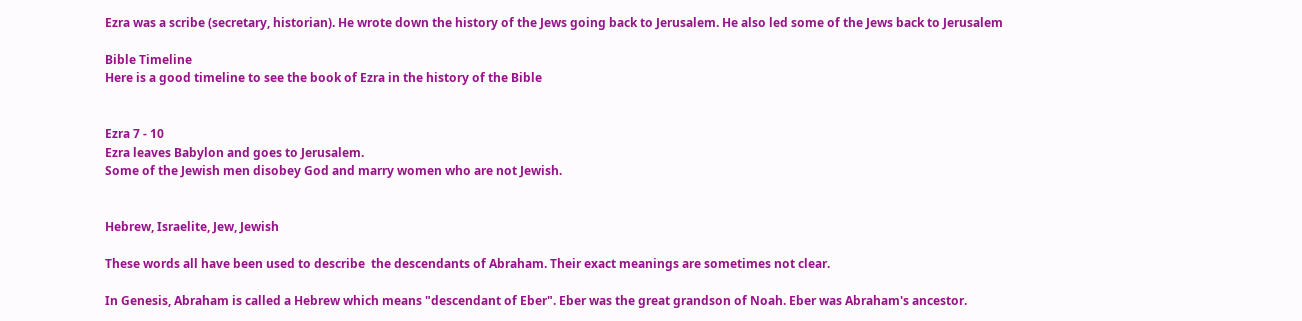Ezra was a scribe (secretary, historian). He wrote down the history of the Jews going back to Jerusalem. He also led some of the Jews back to Jerusalem

Bible Timeline
Here is a good timeline to see the book of Ezra in the history of the Bible


Ezra 7 - 10
Ezra leaves Babylon and goes to Jerusalem.
Some of the Jewish men disobey God and marry women who are not Jewish.


Hebrew, Israelite, Jew, Jewish

These words all have been used to describe  the descendants of Abraham. Their exact meanings are sometimes not clear.

In Genesis, Abraham is called a Hebrew which means "descendant of Eber". Eber was the great grandson of Noah. Eber was Abraham's ancestor.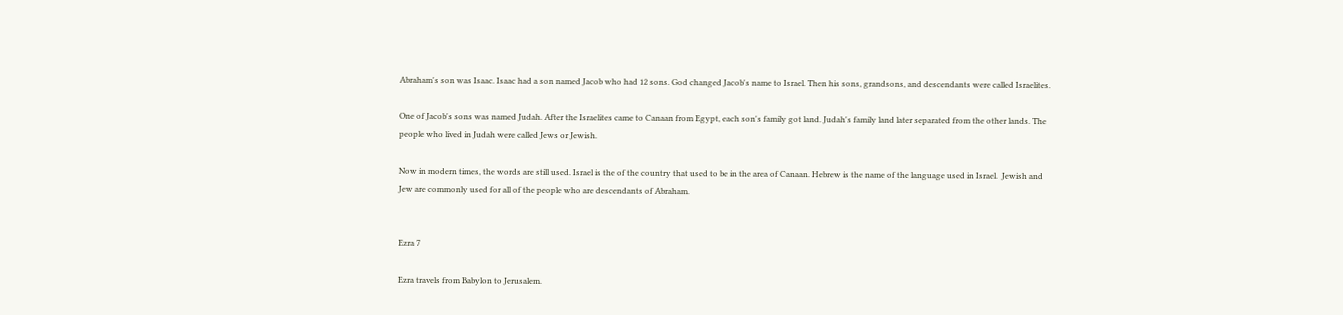Abraham's son was Isaac. Isaac had a son named Jacob who had 12 sons. God changed Jacob's name to Israel. Then his sons, grandsons, and descendants were called Israelites.

One of Jacob's sons was named Judah. After the Israelites came to Canaan from Egypt, each son's family got land. Judah's family land later separated from the other lands. The people who lived in Judah were called Jews or Jewish.

Now in modern times, the words are still used. Israel is the of the country that used to be in the area of Canaan. Hebrew is the name of the language used in Israel.  Jewish and Jew are commonly used for all of the people who are descendants of Abraham.


Ezra 7

Ezra travels from Babylon to Jerusalem.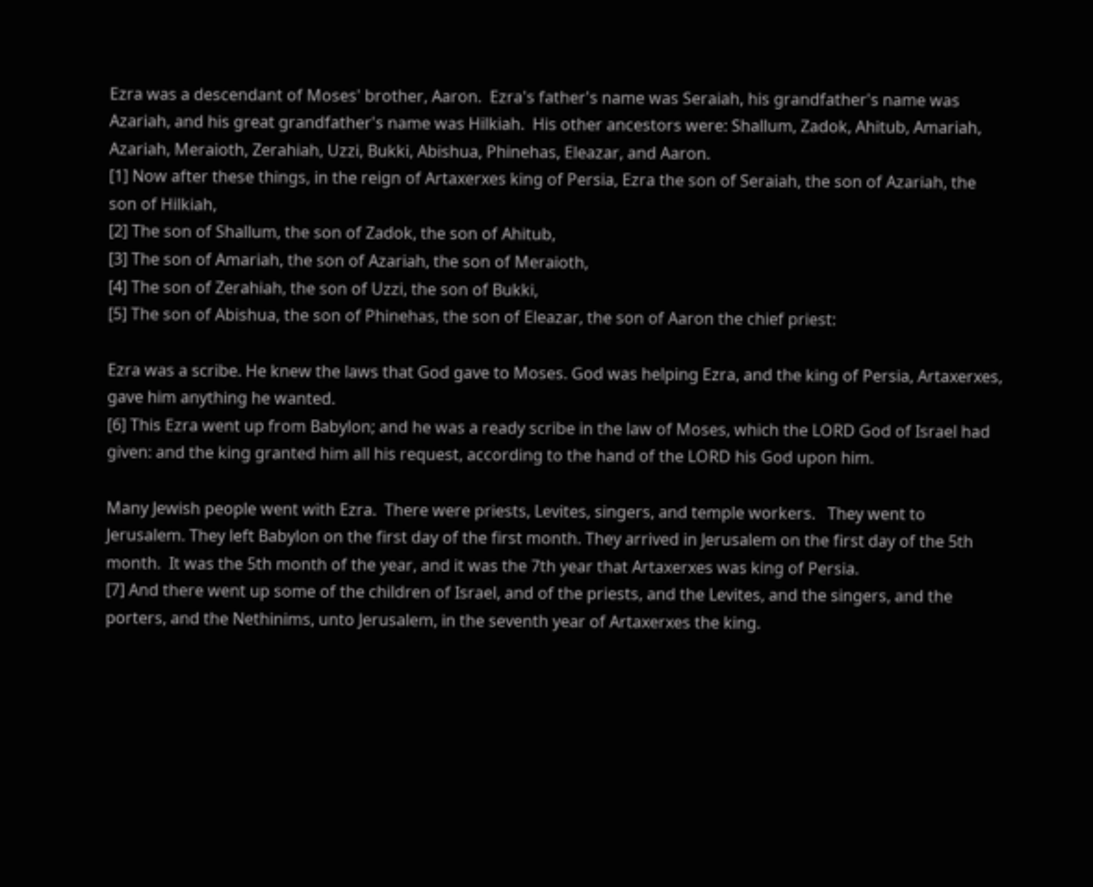Ezra was a descendant of Moses' brother, Aaron.  Ezra's father's name was Seraiah, his grandfather's name was Azariah, and his great grandfather's name was Hilkiah.  His other ancestors were: Shallum, Zadok, Ahitub, Amariah, Azariah, Meraioth, Zerahiah, Uzzi, Bukki, Abishua, Phinehas, Eleazar, and Aaron.
[1] Now after these things, in the reign of Artaxerxes king of Persia, Ezra the son of Seraiah, the son of Azariah, the son of Hilkiah,
[2] The son of Shallum, the son of Zadok, the son of Ahitub,
[3] The son of Amariah, the son of Azariah, the son of Meraioth,
[4] The son of Zerahiah, the son of Uzzi, the son of Bukki,
[5] The son of Abishua, the son of Phinehas, the son of Eleazar, the son of Aaron the chief priest:

Ezra was a scribe. He knew the laws that God gave to Moses. God was helping Ezra, and the king of Persia, Artaxerxes, gave him anything he wanted.
[6] This Ezra went up from Babylon; and he was a ready scribe in the law of Moses, which the LORD God of Israel had given: and the king granted him all his request, according to the hand of the LORD his God upon him.

Many Jewish people went with Ezra.  There were priests, Levites, singers, and temple workers.   They went to Jerusalem. They left Babylon on the first day of the first month. They arrived in Jerusalem on the first day of the 5th month.  It was the 5th month of the year, and it was the 7th year that Artaxerxes was king of Persia.
[7] And there went up some of the children of Israel, and of the priests, and the Levites, and the singers, and the porters, and the Nethinims, unto Jerusalem, in the seventh year of Artaxerxes the king.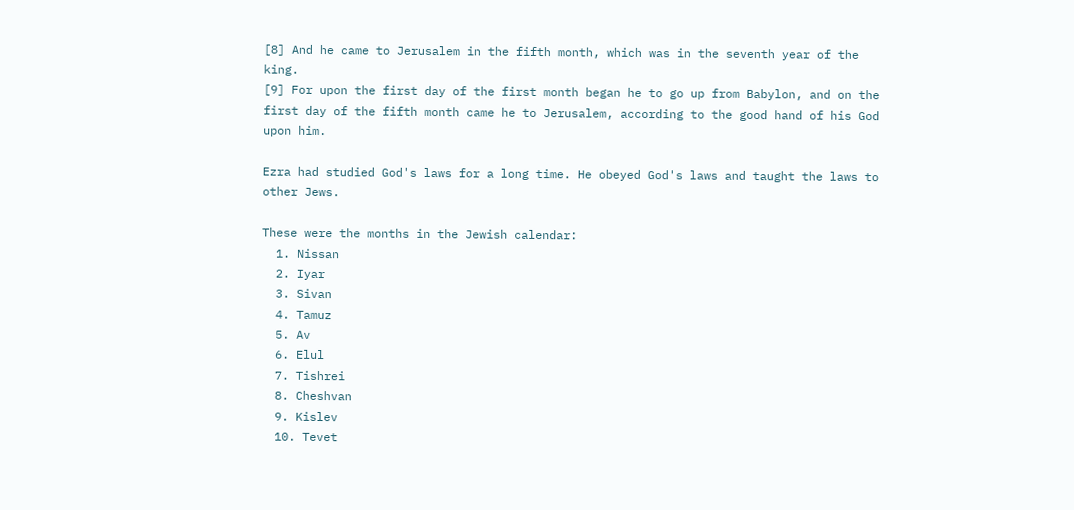[8] And he came to Jerusalem in the fifth month, which was in the seventh year of the king.
[9] For upon the first day of the first month began he to go up from Babylon, and on the first day of the fifth month came he to Jerusalem, according to the good hand of his God upon him.

Ezra had studied God's laws for a long time. He obeyed God's laws and taught the laws to other Jews.

These were the months in the Jewish calendar:
  1. Nissan
  2. Iyar
  3. Sivan
  4. Tamuz
  5. Av
  6. Elul
  7. Tishrei
  8. Cheshvan
  9. Kislev
  10. Tevet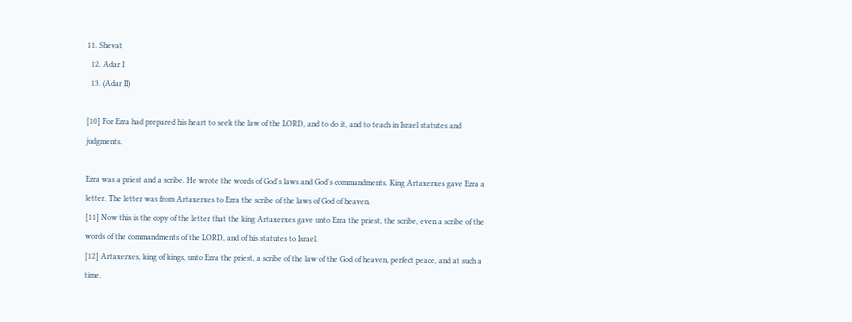11. Shevat
  12. Adar I
  13. (Adar II)

[10] For Ezra had prepared his heart to seek the law of the LORD, and to do it, and to teach in Israel statutes and judgments.

Ezra was a priest and a scribe. He wrote the words of God's laws and God's commandments. King Artaxerxes gave Ezra a letter. The letter was from Artaxerxes to Ezra the scribe of the laws of God of heaven.
[11] Now this is the copy of the letter that the king Artaxerxes gave unto Ezra the priest, the scribe, even a scribe of the words of the commandments of the LORD, and of his statutes to Israel.
[12] Artaxerxes, king of kings, unto Ezra the priest, a scribe of the law of the God of heaven, perfect peace, and at such a time.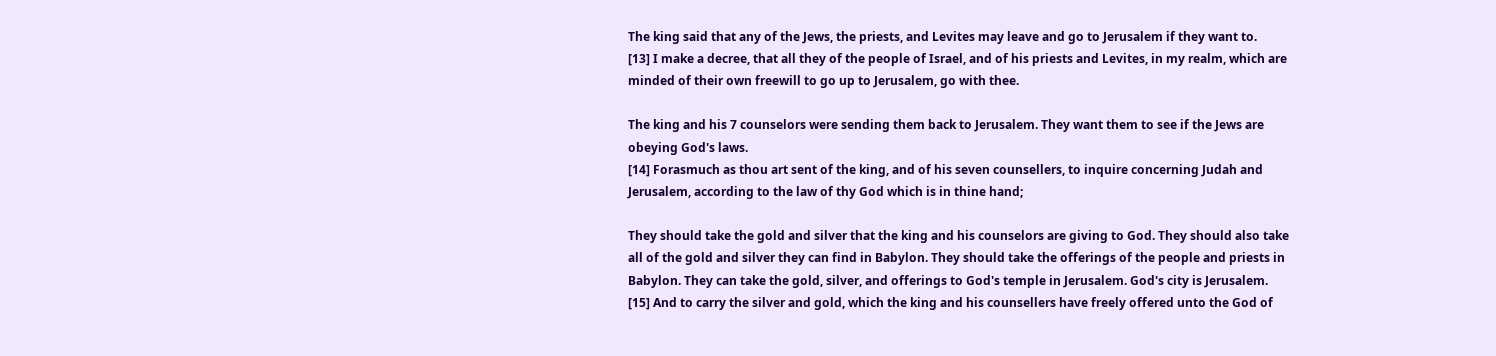The king said that any of the Jews, the priests, and Levites may leave and go to Jerusalem if they want to.
[13] I make a decree, that all they of the people of Israel, and of his priests and Levites, in my realm, which are minded of their own freewill to go up to Jerusalem, go with thee.

The king and his 7 counselors were sending them back to Jerusalem. They want them to see if the Jews are obeying God's laws.
[14] Forasmuch as thou art sent of the king, and of his seven counsellers, to inquire concerning Judah and Jerusalem, according to the law of thy God which is in thine hand;

They should take the gold and silver that the king and his counselors are giving to God. They should also take all of the gold and silver they can find in Babylon. They should take the offerings of the people and priests in Babylon. They can take the gold, silver, and offerings to God's temple in Jerusalem. God's city is Jerusalem.
[15] And to carry the silver and gold, which the king and his counsellers have freely offered unto the God of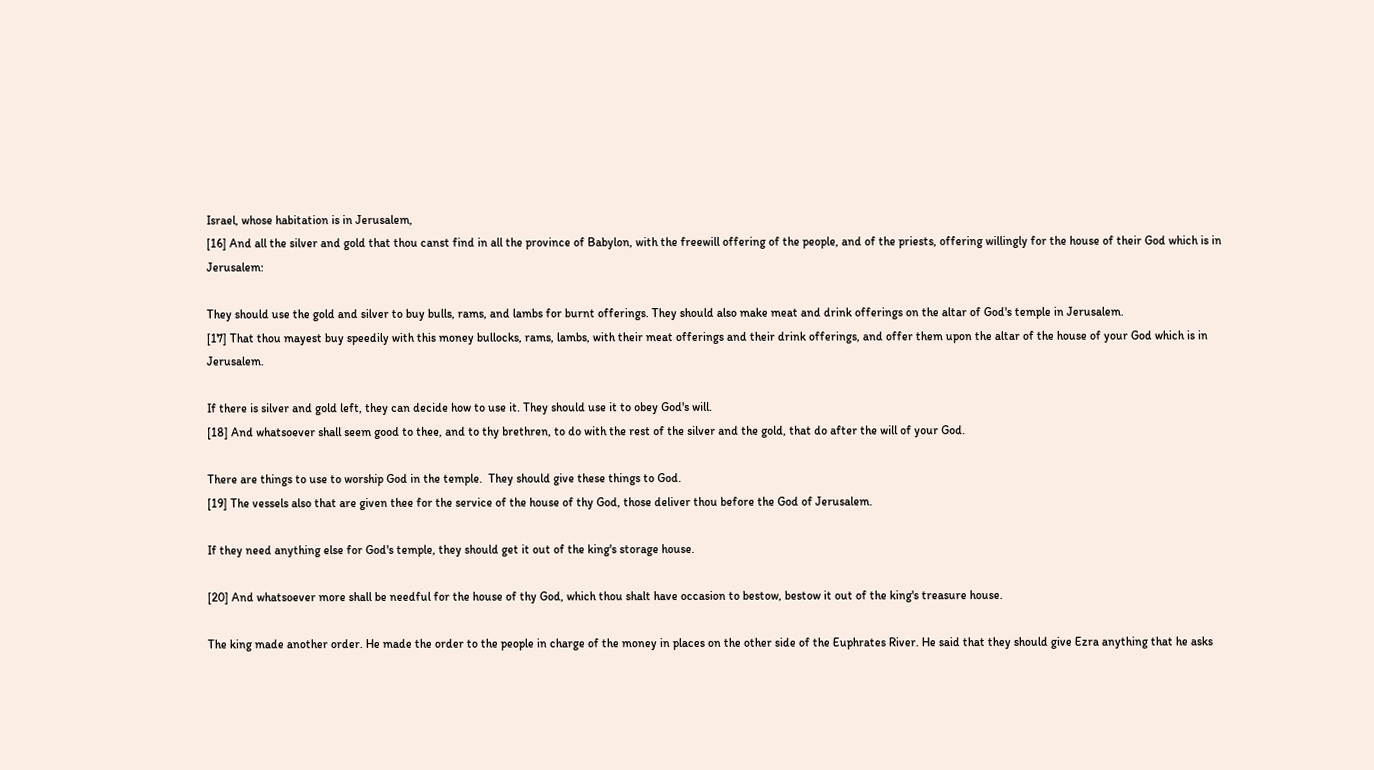Israel, whose habitation is in Jerusalem,
[16] And all the silver and gold that thou canst find in all the province of Babylon, with the freewill offering of the people, and of the priests, offering willingly for the house of their God which is in Jerusalem:

They should use the gold and silver to buy bulls, rams, and lambs for burnt offerings. They should also make meat and drink offerings on the altar of God's temple in Jerusalem.
[17] That thou mayest buy speedily with this money bullocks, rams, lambs, with their meat offerings and their drink offerings, and offer them upon the altar of the house of your God which is in Jerusalem.

If there is silver and gold left, they can decide how to use it. They should use it to obey God's will.
[18] And whatsoever shall seem good to thee, and to thy brethren, to do with the rest of the silver and the gold, that do after the will of your God.

There are things to use to worship God in the temple.  They should give these things to God.
[19] The vessels also that are given thee for the service of the house of thy God, those deliver thou before the God of Jerusalem.

If they need anything else for God's temple, they should get it out of the king's storage house.

[20] And whatsoever more shall be needful for the house of thy God, which thou shalt have occasion to bestow, bestow it out of the king's treasure house.

The king made another order. He made the order to the people in charge of the money in places on the other side of the Euphrates River. He said that they should give Ezra anything that he asks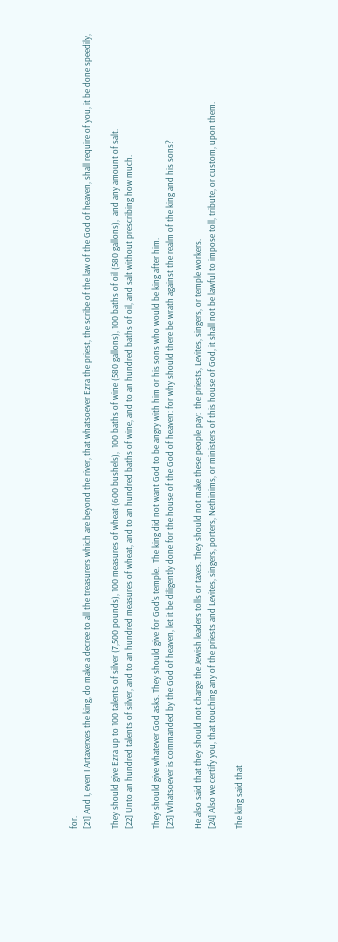for.
[21] And I, even I Artaxerxes the king, do make a decree to all the treasurers which are beyond the river, that whatsoever Ezra the priest, the scribe of the law of the God of heaven, shall require of you, it be done speedily,

They should give Ezra up to 100 talents of silver (7,500 pounds), 100 measures of wheat (600 bushels),  100 baths of wine (580 gallons), 100 baths of oil (580 gallons),  and any amount of salt.
[22] Unto an hundred talents of silver, and to an hundred measures of wheat, and to an hundred baths of wine, and to an hundred baths of oil, and salt without prescribing how much.

They should give whatever God asks. They should give for God's temple.  The king did not want God to be angry with him or his sons who would be king after him.
[23] Whatsoever is commanded by the God of heaven, let it be diligently done for the house of the God of heaven: for why should there be wrath against the realm of the king and his sons?

He also said that they should not charge the Jewish leaders tolls or taxes. They should not make these people pay:  the priests, Levites, singers, or temple workers.
[24] Also we certify you, that touching any of the priests and Levites, singers, porters, Nethinims, or ministers of this house of God, it shall not be lawful to impose toll, tribute, or custom, upon them.

The king said that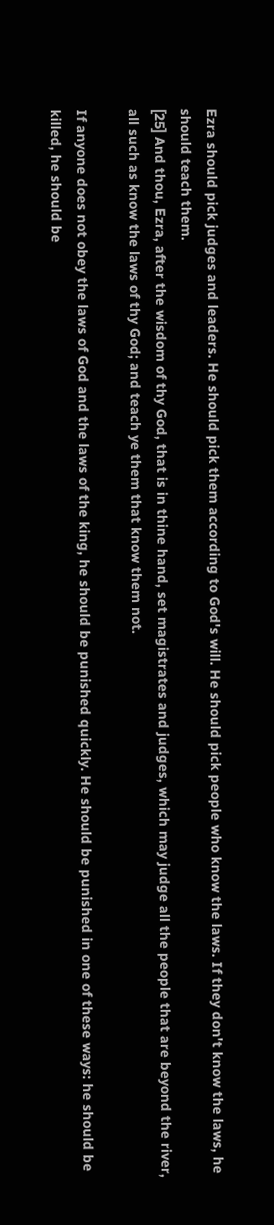Ezra should pick judges and leaders. He should pick them according to God's will. He should pick people who know the laws. If they don't know the laws, he should teach them.
[25] And thou, Ezra, after the wisdom of thy God, that is in thine hand, set magistrates and judges, which may judge all the people that are beyond the river, all such as know the laws of thy God; and teach ye them that know them not.

If anyone does not obey the laws of God and the laws of the king, he should be punished quickly. He should be punished in one of these ways: he should be killed, he should be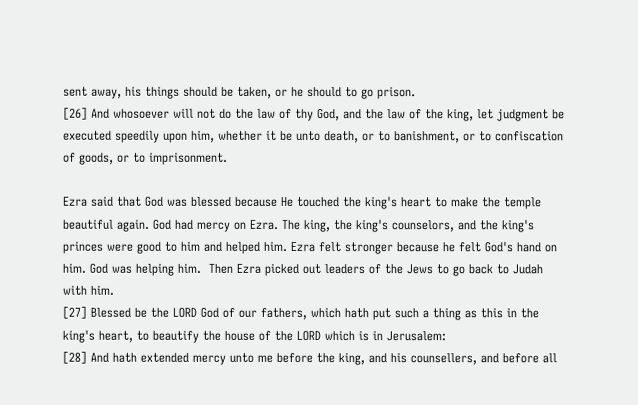sent away, his things should be taken, or he should to go prison.
[26] And whosoever will not do the law of thy God, and the law of the king, let judgment be executed speedily upon him, whether it be unto death, or to banishment, or to confiscation of goods, or to imprisonment.

Ezra said that God was blessed because He touched the king's heart to make the temple beautiful again. God had mercy on Ezra. The king, the king's counselors, and the king's princes were good to him and helped him. Ezra felt stronger because he felt God's hand on him. God was helping him.  Then Ezra picked out leaders of the Jews to go back to Judah with him.
[27] Blessed be the LORD God of our fathers, which hath put such a thing as this in the king's heart, to beautify the house of the LORD which is in Jerusalem:
[28] And hath extended mercy unto me before the king, and his counsellers, and before all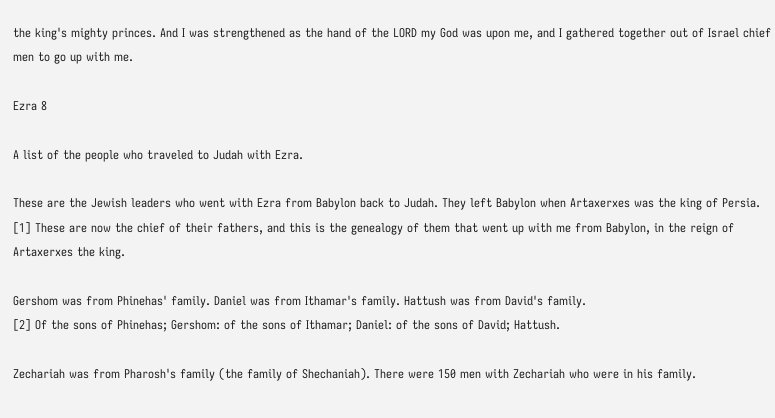the king's mighty princes. And I was strengthened as the hand of the LORD my God was upon me, and I gathered together out of Israel chief men to go up with me.

Ezra 8

A list of the people who traveled to Judah with Ezra.

These are the Jewish leaders who went with Ezra from Babylon back to Judah. They left Babylon when Artaxerxes was the king of Persia.
[1] These are now the chief of their fathers, and this is the genealogy of them that went up with me from Babylon, in the reign of Artaxerxes the king.

Gershom was from Phinehas' family. Daniel was from Ithamar's family. Hattush was from David's family.
[2] Of the sons of Phinehas; Gershom: of the sons of Ithamar; Daniel: of the sons of David; Hattush.

Zechariah was from Pharosh's family (the family of Shechaniah). There were 150 men with Zechariah who were in his family.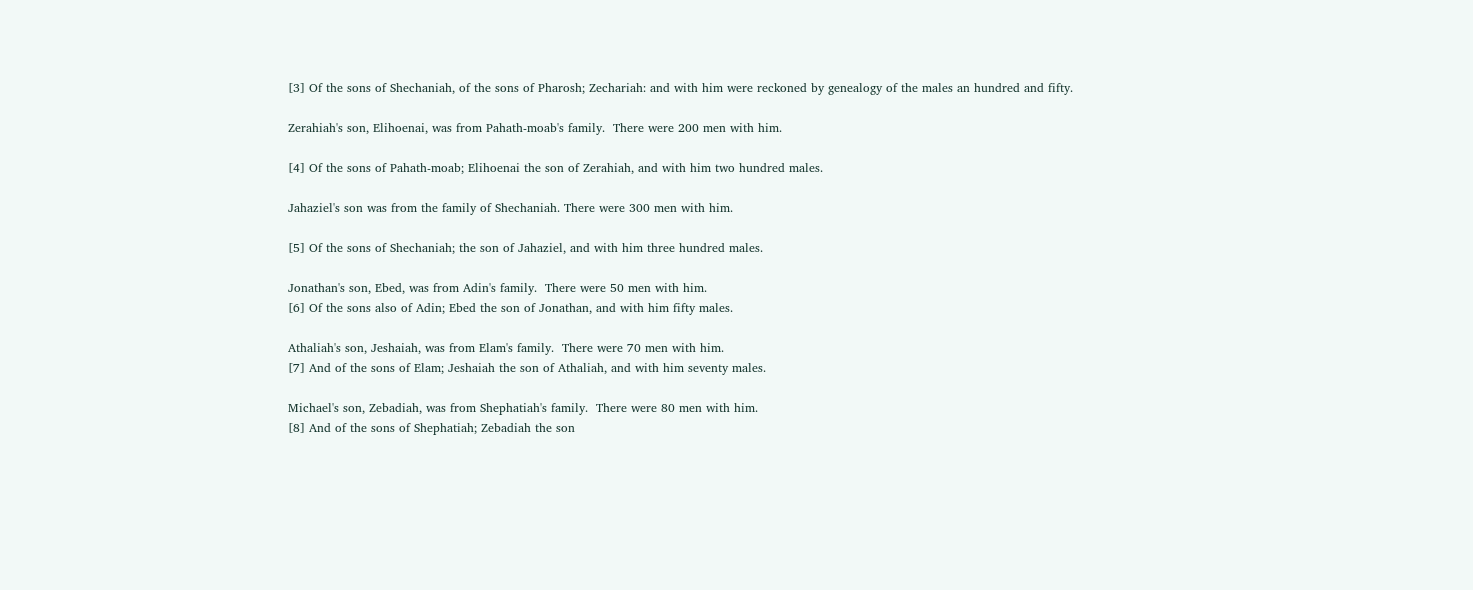[3] Of the sons of Shechaniah, of the sons of Pharosh; Zechariah: and with him were reckoned by genealogy of the males an hundred and fifty.

Zerahiah's son, Elihoenai, was from Pahath-moab's family.  There were 200 men with him.

[4] Of the sons of Pahath-moab; Elihoenai the son of Zerahiah, and with him two hundred males.

Jahaziel's son was from the family of Shechaniah. There were 300 men with him.

[5] Of the sons of Shechaniah; the son of Jahaziel, and with him three hundred males.

Jonathan's son, Ebed, was from Adin's family.  There were 50 men with him.
[6] Of the sons also of Adin; Ebed the son of Jonathan, and with him fifty males.

Athaliah's son, Jeshaiah, was from Elam's family.  There were 70 men with him.
[7] And of the sons of Elam; Jeshaiah the son of Athaliah, and with him seventy males.

Michael's son, Zebadiah, was from Shephatiah's family.  There were 80 men with him.
[8] And of the sons of Shephatiah; Zebadiah the son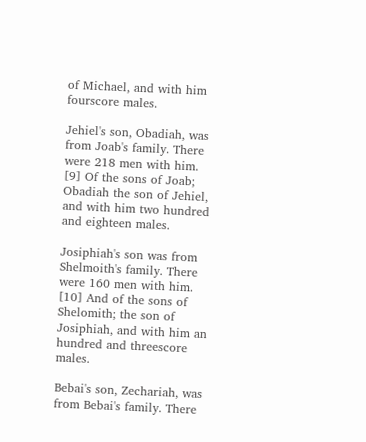of Michael, and with him fourscore males.

Jehiel's son, Obadiah, was from Joab's family. There were 218 men with him.
[9] Of the sons of Joab; Obadiah the son of Jehiel, and with him two hundred and eighteen males.

Josiphiah's son was from Shelmoith's family. There were 160 men with him.
[10] And of the sons of Shelomith; the son of Josiphiah, and with him an hundred and threescore males.

Bebai's son, Zechariah, was from Bebai's family. There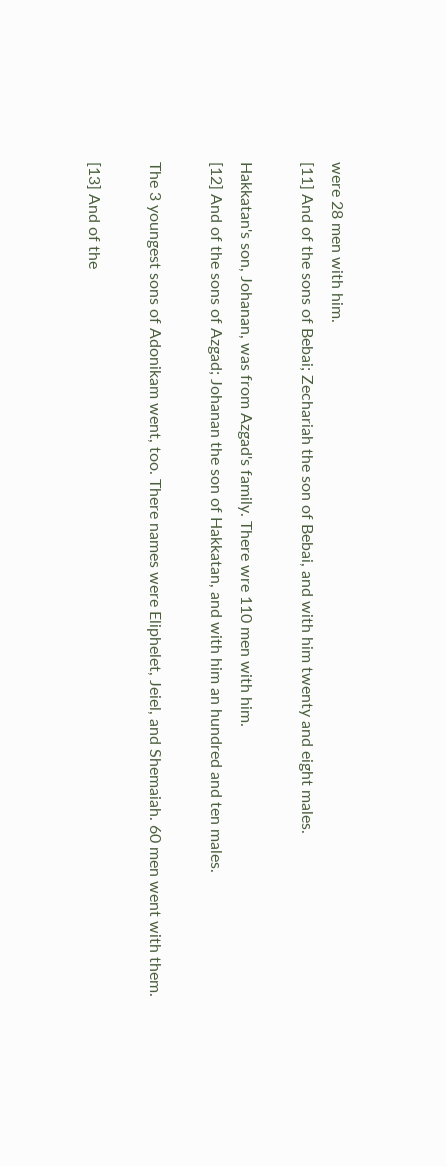were 28 men with him.
[11] And of the sons of Bebai; Zechariah the son of Bebai, and with him twenty and eight males.

Hakkatan's son, Johanan, was from Azgad's family. There wre 110 men with him.
[12] And of the sons of Azgad; Johanan the son of Hakkatan, and with him an hundred and ten males.

The 3 youngest sons of Adonikam went, too. There names were Eliphelet, Jeiel, and Shemaiah. 60 men went with them.

[13] And of the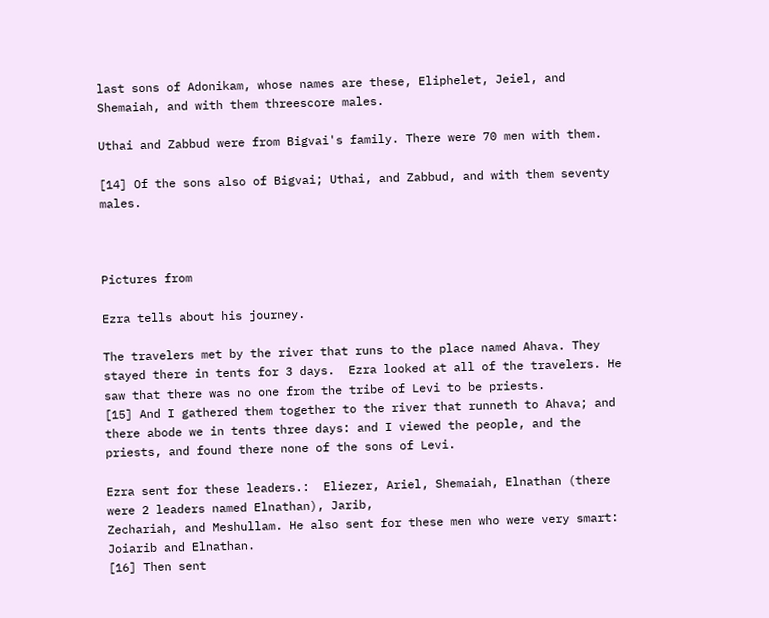last sons of Adonikam, whose names are these, Eliphelet, Jeiel, and Shemaiah, and with them threescore males.

Uthai and Zabbud were from Bigvai's family. There were 70 men with them.

[14] Of the sons also of Bigvai; Uthai, and Zabbud, and with them seventy males.



Pictures from

Ezra tells about his journey.

The travelers met by the river that runs to the place named Ahava. They stayed there in tents for 3 days.  Ezra looked at all of the travelers. He saw that there was no one from the tribe of Levi to be priests.
[15] And I gathered them together to the river that runneth to Ahava; and there abode we in tents three days: and I viewed the people, and the priests, and found there none of the sons of Levi.

Ezra sent for these leaders.:  Eliezer, Ariel, Shemaiah, Elnathan (there were 2 leaders named Elnathan), Jarib,
Zechariah, and Meshullam. He also sent for these men who were very smart:  Joiarib and Elnathan.
[16] Then sent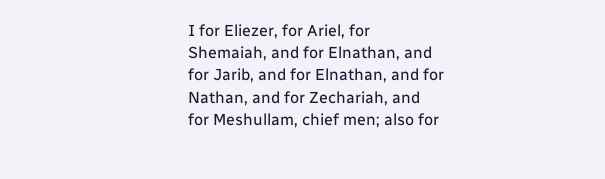I for Eliezer, for Ariel, for Shemaiah, and for Elnathan, and for Jarib, and for Elnathan, and for Nathan, and for Zechariah, and for Meshullam, chief men; also for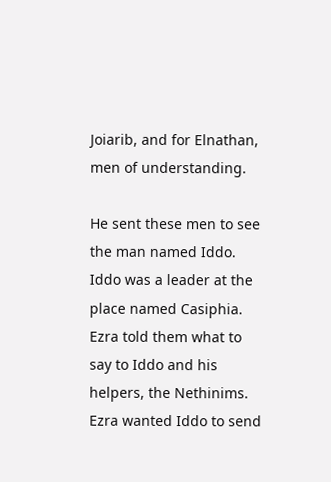Joiarib, and for Elnathan, men of understanding.

He sent these men to see the man named Iddo.  Iddo was a leader at the place named Casiphia. Ezra told them what to say to Iddo and his helpers, the Nethinims.  Ezra wanted Iddo to send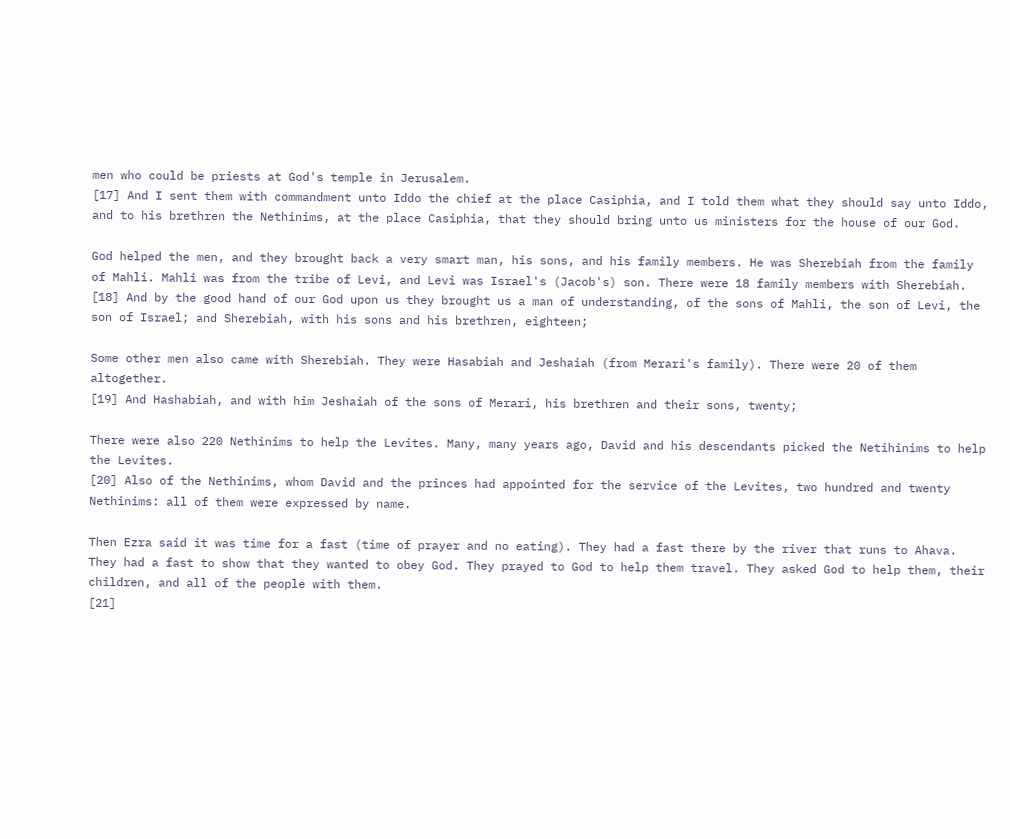men who could be priests at God's temple in Jerusalem.
[17] And I sent them with commandment unto Iddo the chief at the place Casiphia, and I told them what they should say unto Iddo, and to his brethren the Nethinims, at the place Casiphia, that they should bring unto us ministers for the house of our God.

God helped the men, and they brought back a very smart man, his sons, and his family members. He was Sherebiah from the family of Mahli. Mahli was from the tribe of Levi, and Levi was Israel's (Jacob's) son. There were 18 family members with Sherebiah.
[18] And by the good hand of our God upon us they brought us a man of understanding, of the sons of Mahli, the son of Levi, the son of Israel; and Sherebiah, with his sons and his brethren, eighteen;

Some other men also came with Sherebiah. They were Hasabiah and Jeshaiah (from Merari's family). There were 20 of them altogether.
[19] And Hashabiah, and with him Jeshaiah of the sons of Merari, his brethren and their sons, twenty;

There were also 220 Nethinims to help the Levites. Many, many years ago, David and his descendants picked the Netihinims to help the Levites.
[20] Also of the Nethinims, whom David and the princes had appointed for the service of the Levites, two hundred and twenty Nethinims: all of them were expressed by name.

Then Ezra said it was time for a fast (time of prayer and no eating). They had a fast there by the river that runs to Ahava. They had a fast to show that they wanted to obey God. They prayed to God to help them travel. They asked God to help them, their children, and all of the people with them.
[21]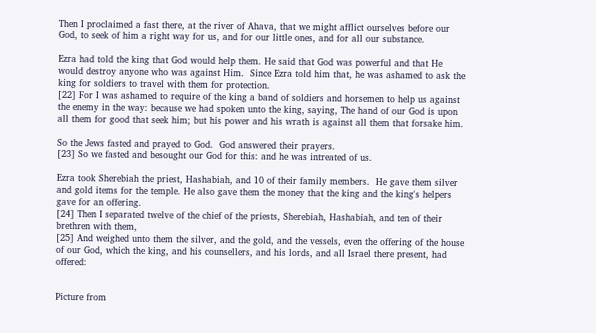Then I proclaimed a fast there, at the river of Ahava, that we might afflict ourselves before our God, to seek of him a right way for us, and for our little ones, and for all our substance.

Ezra had told the king that God would help them. He said that God was powerful and that He would destroy anyone who was against Him.  Since Ezra told him that, he was ashamed to ask the king for soldiers to travel with them for protection.
[22] For I was ashamed to require of the king a band of soldiers and horsemen to help us against the enemy in the way: because we had spoken unto the king, saying, The hand of our God is upon all them for good that seek him; but his power and his wrath is against all them that forsake him.

So the Jews fasted and prayed to God.  God answered their prayers.
[23] So we fasted and besought our God for this: and he was intreated of us.

Ezra took Sherebiah the priest, Hashabiah, and 10 of their family members.  He gave them silver and gold items for the temple. He also gave them the money that the king and the king's helpers gave for an offering.
[24] Then I separated twelve of the chief of the priests, Sherebiah, Hashabiah, and ten of their brethren with them,
[25] And weighed unto them the silver, and the gold, and the vessels, even the offering of the house of our God, which the king, and his counsellers, and his lords, and all Israel there present, had offered:


Picture from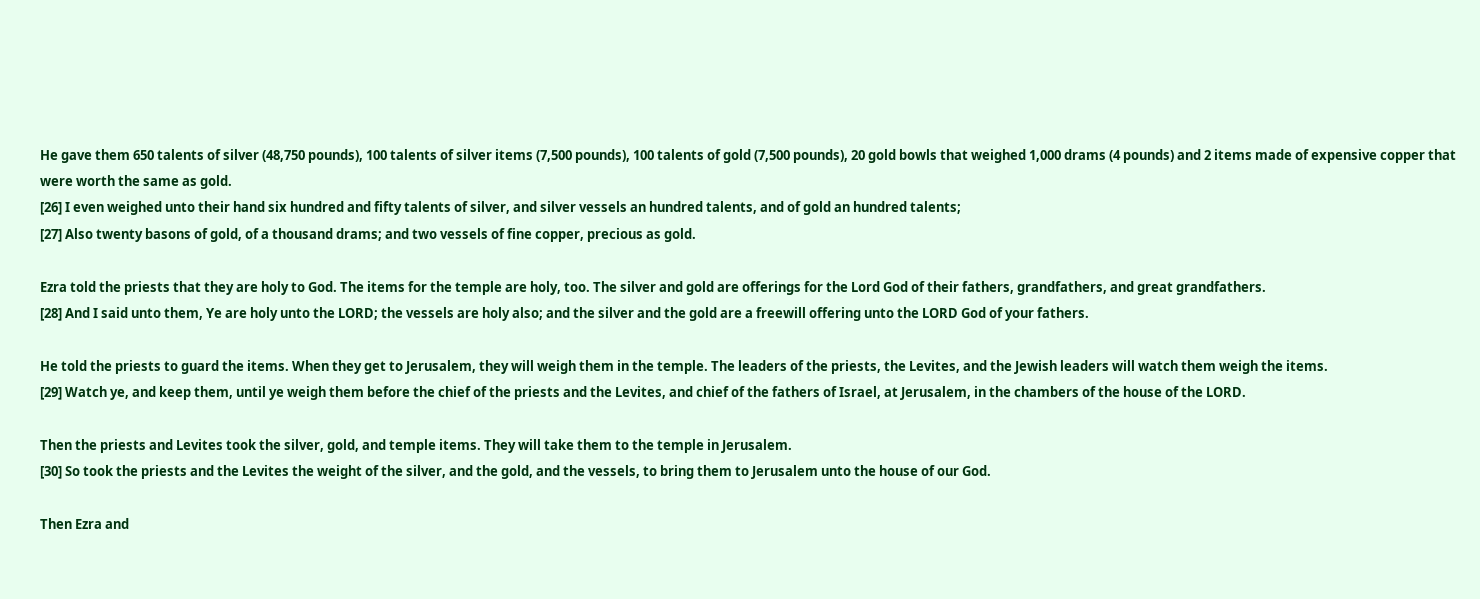He gave them 650 talents of silver (48,750 pounds), 100 talents of silver items (7,500 pounds), 100 talents of gold (7,500 pounds), 20 gold bowls that weighed 1,000 drams (4 pounds) and 2 items made of expensive copper that were worth the same as gold.
[26] I even weighed unto their hand six hundred and fifty talents of silver, and silver vessels an hundred talents, and of gold an hundred talents;
[27] Also twenty basons of gold, of a thousand drams; and two vessels of fine copper, precious as gold.

Ezra told the priests that they are holy to God. The items for the temple are holy, too. The silver and gold are offerings for the Lord God of their fathers, grandfathers, and great grandfathers.
[28] And I said unto them, Ye are holy unto the LORD; the vessels are holy also; and the silver and the gold are a freewill offering unto the LORD God of your fathers.

He told the priests to guard the items. When they get to Jerusalem, they will weigh them in the temple. The leaders of the priests, the Levites, and the Jewish leaders will watch them weigh the items.
[29] Watch ye, and keep them, until ye weigh them before the chief of the priests and the Levites, and chief of the fathers of Israel, at Jerusalem, in the chambers of the house of the LORD.

Then the priests and Levites took the silver, gold, and temple items. They will take them to the temple in Jerusalem.
[30] So took the priests and the Levites the weight of the silver, and the gold, and the vessels, to bring them to Jerusalem unto the house of our God.

Then Ezra and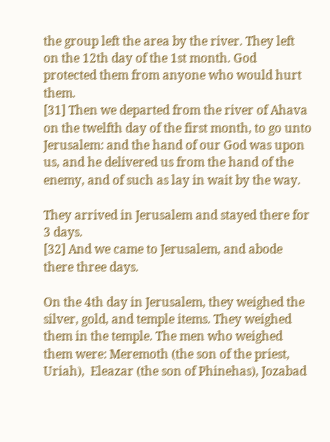the group left the area by the river. They left on the 12th day of the 1st month. God protected them from anyone who would hurt them.
[31] Then we departed from the river of Ahava on the twelfth day of the first month, to go unto Jerusalem: and the hand of our God was upon us, and he delivered us from the hand of the enemy, and of such as lay in wait by the way.

They arrived in Jerusalem and stayed there for 3 days.
[32] And we came to Jerusalem, and abode there three days.

On the 4th day in Jerusalem, they weighed the silver, gold, and temple items. They weighed them in the temple. The men who weighed them were: Meremoth (the son of the priest, Uriah),  Eleazar (the son of Phinehas), Jozabad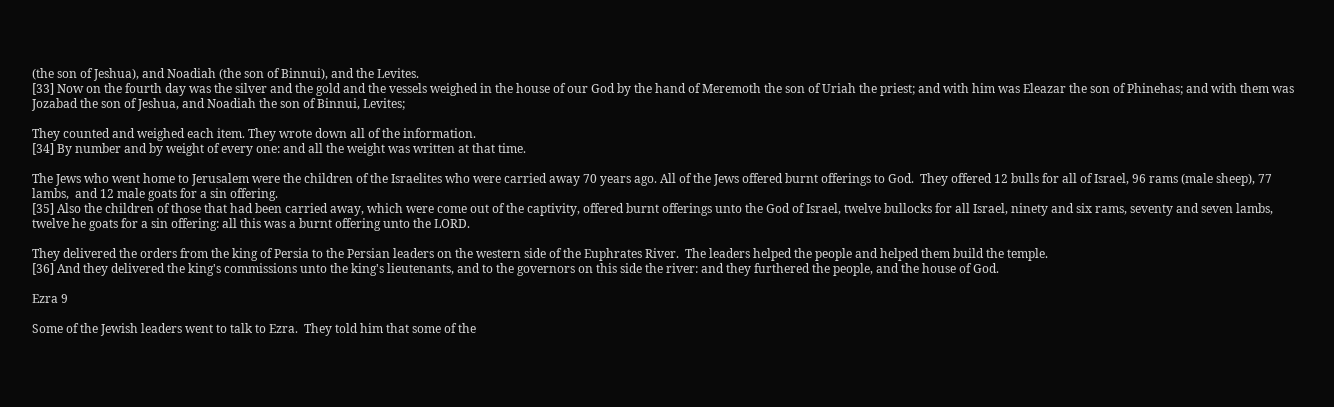(the son of Jeshua), and Noadiah (the son of Binnui), and the Levites.
[33] Now on the fourth day was the silver and the gold and the vessels weighed in the house of our God by the hand of Meremoth the son of Uriah the priest; and with him was Eleazar the son of Phinehas; and with them was Jozabad the son of Jeshua, and Noadiah the son of Binnui, Levites;

They counted and weighed each item. They wrote down all of the information.
[34] By number and by weight of every one: and all the weight was written at that time.

The Jews who went home to Jerusalem were the children of the Israelites who were carried away 70 years ago. All of the Jews offered burnt offerings to God.  They offered 12 bulls for all of Israel, 96 rams (male sheep), 77 lambs,  and 12 male goats for a sin offering.
[35] Also the children of those that had been carried away, which were come out of the captivity, offered burnt offerings unto the God of Israel, twelve bullocks for all Israel, ninety and six rams, seventy and seven lambs, twelve he goats for a sin offering: all this was a burnt offering unto the LORD.

They delivered the orders from the king of Persia to the Persian leaders on the western side of the Euphrates River.  The leaders helped the people and helped them build the temple.
[36] And they delivered the king's commissions unto the king's lieutenants, and to the governors on this side the river: and they furthered the people, and the house of God.

Ezra 9

Some of the Jewish leaders went to talk to Ezra.  They told him that some of the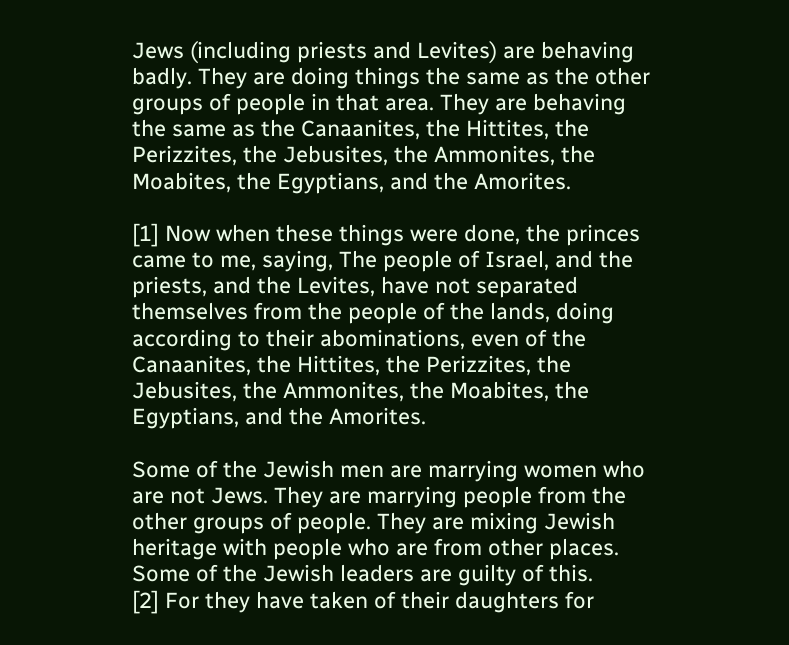Jews (including priests and Levites) are behaving badly. They are doing things the same as the other groups of people in that area. They are behaving the same as the Canaanites, the Hittites, the Perizzites, the Jebusites, the Ammonites, the Moabites, the Egyptians, and the Amorites.

[1] Now when these things were done, the princes came to me, saying, The people of Israel, and the priests, and the Levites, have not separated themselves from the people of the lands, doing according to their abominations, even of the Canaanites, the Hittites, the Perizzites, the Jebusites, the Ammonites, the Moabites, the Egyptians, and the Amorites.

Some of the Jewish men are marrying women who are not Jews. They are marrying people from the other groups of people. They are mixing Jewish heritage with people who are from other places. Some of the Jewish leaders are guilty of this.
[2] For they have taken of their daughters for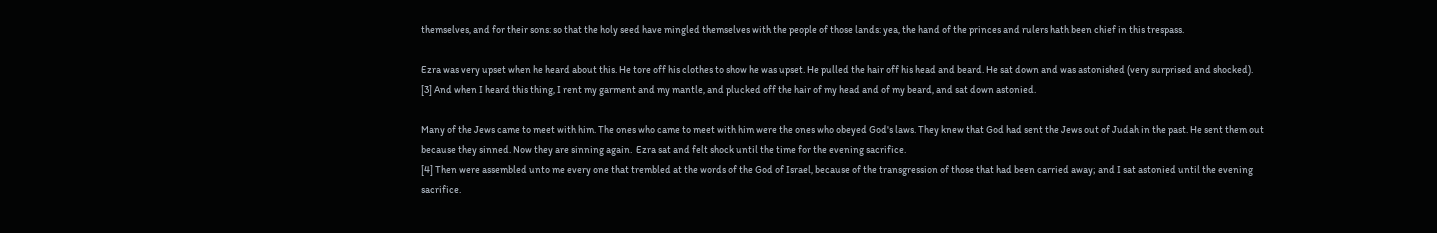themselves, and for their sons: so that the holy seed have mingled themselves with the people of those lands: yea, the hand of the princes and rulers hath been chief in this trespass.

Ezra was very upset when he heard about this. He tore off his clothes to show he was upset. He pulled the hair off his head and beard. He sat down and was astonished (very surprised and shocked).
[3] And when I heard this thing, I rent my garment and my mantle, and plucked off the hair of my head and of my beard, and sat down astonied.

Many of the Jews came to meet with him. The ones who came to meet with him were the ones who obeyed God's laws. They knew that God had sent the Jews out of Judah in the past. He sent them out because they sinned. Now they are sinning again.  Ezra sat and felt shock until the time for the evening sacrifice.
[4] Then were assembled unto me every one that trembled at the words of the God of Israel, because of the transgression of those that had been carried away; and I sat astonied until the evening sacrifice.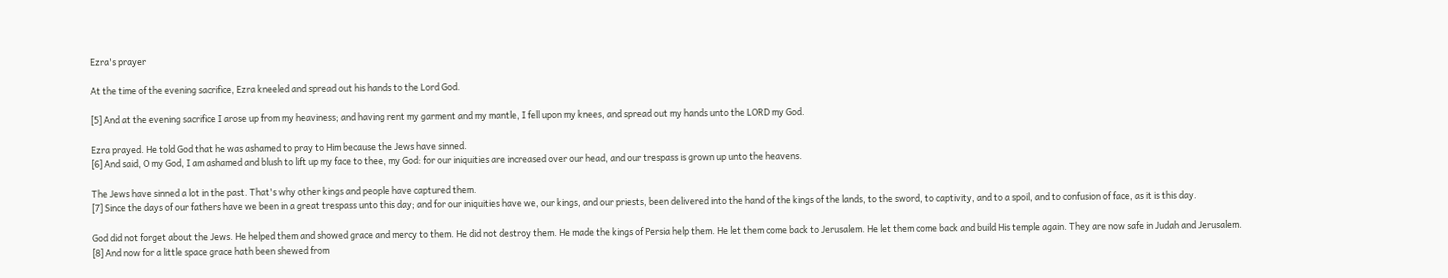Ezra's prayer

At the time of the evening sacrifice, Ezra kneeled and spread out his hands to the Lord God.

[5] And at the evening sacrifice I arose up from my heaviness; and having rent my garment and my mantle, I fell upon my knees, and spread out my hands unto the LORD my God.

Ezra prayed. He told God that he was ashamed to pray to Him because the Jews have sinned.
[6] And said, O my God, I am ashamed and blush to lift up my face to thee, my God: for our iniquities are increased over our head, and our trespass is grown up unto the heavens.

The Jews have sinned a lot in the past. That's why other kings and people have captured them.
[7] Since the days of our fathers have we been in a great trespass unto this day; and for our iniquities have we, our kings, and our priests, been delivered into the hand of the kings of the lands, to the sword, to captivity, and to a spoil, and to confusion of face, as it is this day.

God did not forget about the Jews. He helped them and showed grace and mercy to them. He did not destroy them. He made the kings of Persia help them. He let them come back to Jerusalem. He let them come back and build His temple again. They are now safe in Judah and Jerusalem.
[8] And now for a little space grace hath been shewed from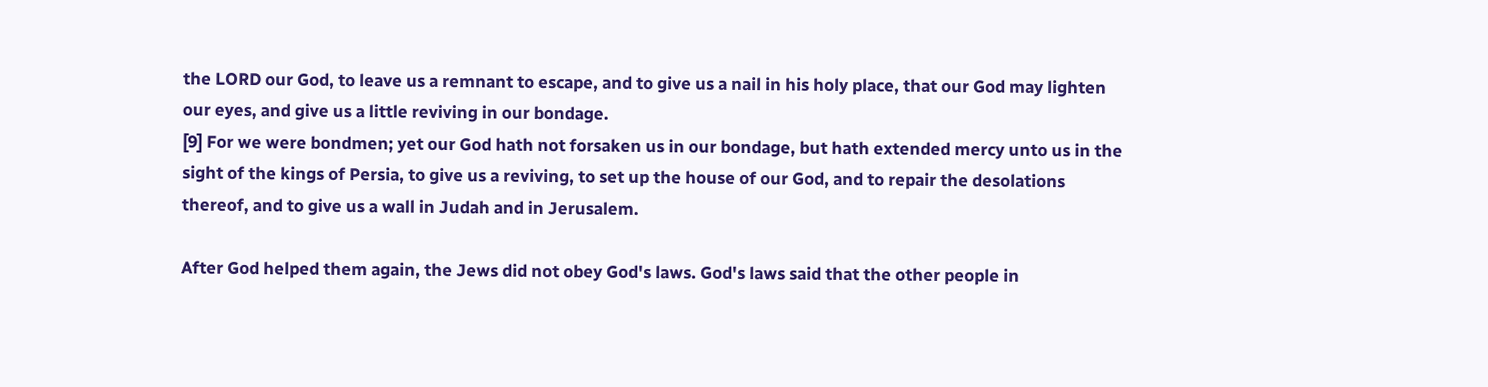the LORD our God, to leave us a remnant to escape, and to give us a nail in his holy place, that our God may lighten our eyes, and give us a little reviving in our bondage.
[9] For we were bondmen; yet our God hath not forsaken us in our bondage, but hath extended mercy unto us in the sight of the kings of Persia, to give us a reviving, to set up the house of our God, and to repair the desolations thereof, and to give us a wall in Judah and in Jerusalem.

After God helped them again, the Jews did not obey God's laws. God's laws said that the other people in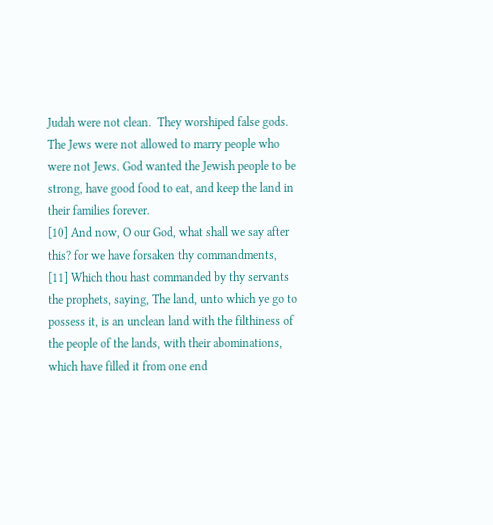Judah were not clean.  They worshiped false gods. The Jews were not allowed to marry people who were not Jews. God wanted the Jewish people to be strong, have good food to eat, and keep the land in their families forever.
[10] And now, O our God, what shall we say after this? for we have forsaken thy commandments,
[11] Which thou hast commanded by thy servants the prophets, saying, The land, unto which ye go to possess it, is an unclean land with the filthiness of the people of the lands, with their abominations, which have filled it from one end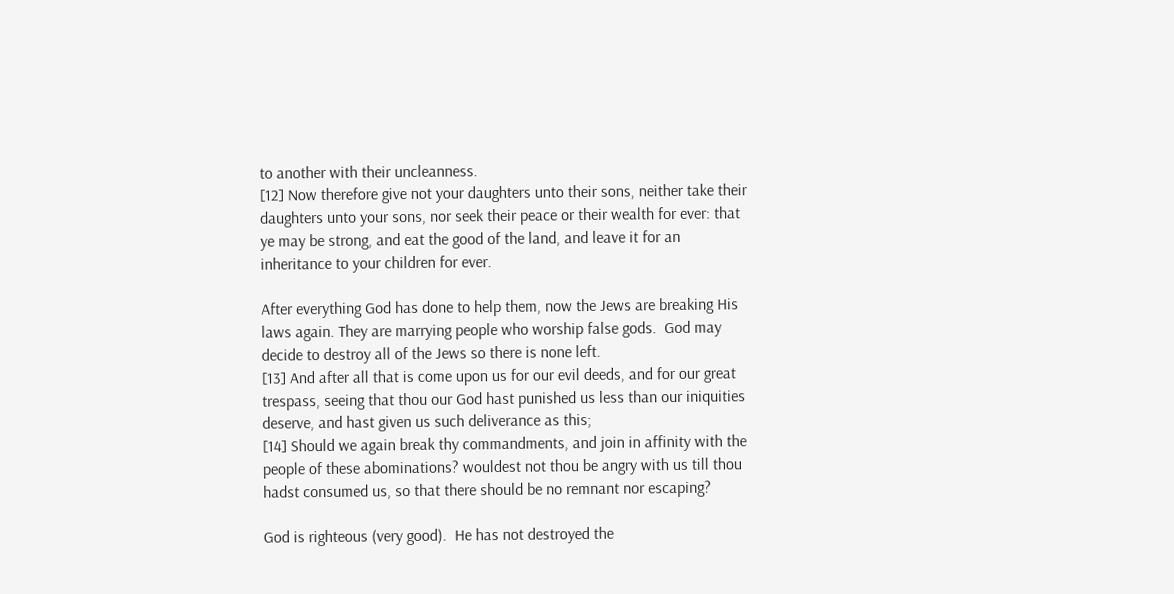to another with their uncleanness.
[12] Now therefore give not your daughters unto their sons, neither take their daughters unto your sons, nor seek their peace or their wealth for ever: that ye may be strong, and eat the good of the land, and leave it for an inheritance to your children for ever.

After everything God has done to help them, now the Jews are breaking His laws again. They are marrying people who worship false gods.  God may decide to destroy all of the Jews so there is none left.
[13] And after all that is come upon us for our evil deeds, and for our great trespass, seeing that thou our God hast punished us less than our iniquities deserve, and hast given us such deliverance as this;
[14] Should we again break thy commandments, and join in affinity with the people of these abominations? wouldest not thou be angry with us till thou hadst consumed us, so that there should be no remnant nor escaping?

God is righteous (very good).  He has not destroyed the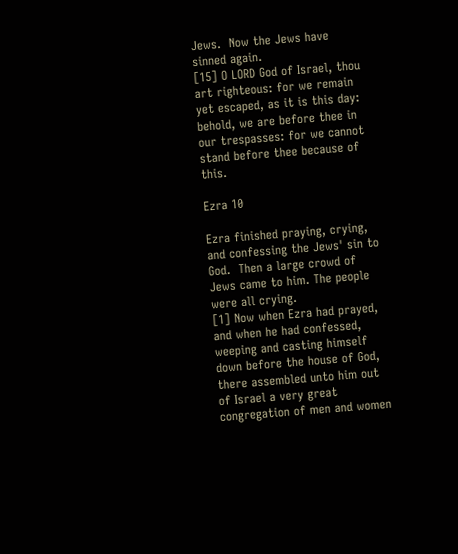Jews.  Now the Jews have sinned again.
[15] O LORD God of Israel, thou art righteous: for we remain yet escaped, as it is this day: behold, we are before thee in our trespasses: for we cannot stand before thee because of this.

Ezra 10

Ezra finished praying, crying, and confessing the Jews' sin to God.  Then a large crowd of Jews came to him. The people were all crying.
[1] Now when Ezra had prayed, and when he had confessed, weeping and casting himself down before the house of God, there assembled unto him out of Israel a very great congregation of men and women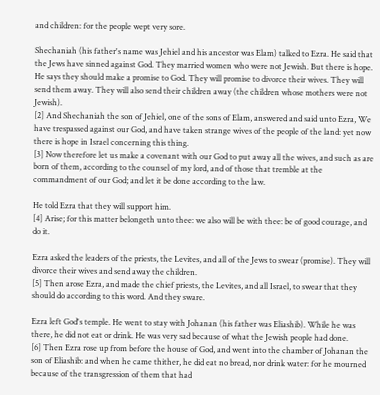and children: for the people wept very sore.

Shechaniah (his father's name was Jehiel and his ancestor was Elam) talked to Ezra. He said that the Jews have sinned against God. They married women who were not Jewish. But there is hope. He says they should make a promise to God. They will promise to divorce their wives. They will send them away. They will also send their children away (the children whose mothers were not Jewish).
[2] And Shechaniah the son of Jehiel, one of the sons of Elam, answered and said unto Ezra, We have trespassed against our God, and have taken strange wives of the people of the land: yet now there is hope in Israel concerning this thing.
[3] Now therefore let us make a covenant with our God to put away all the wives, and such as are born of them, according to the counsel of my lord, and of those that tremble at the commandment of our God; and let it be done according to the law.

He told Ezra that they will support him.
[4] Arise; for this matter belongeth unto thee: we also will be with thee: be of good courage, and do it.

Ezra asked the leaders of the priests, the Levites, and all of the Jews to swear (promise). They will divorce their wives and send away the children.
[5] Then arose Ezra, and made the chief priests, the Levites, and all Israel, to swear that they should do according to this word. And they sware.

Ezra left God's temple. He went to stay with Johanan (his father was Eliashib). While he was there, he did not eat or drink. He was very sad because of what the Jewish people had done.
[6] Then Ezra rose up from before the house of God, and went into the chamber of Johanan the son of Eliashib: and when he came thither, he did eat no bread, nor drink water: for he mourned because of the transgression of them that had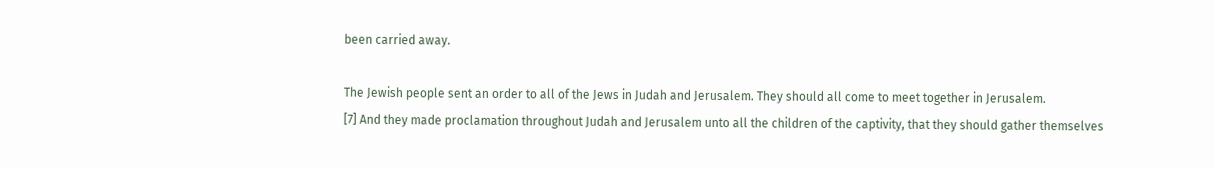been carried away.

The Jewish people sent an order to all of the Jews in Judah and Jerusalem. They should all come to meet together in Jerusalem.
[7] And they made proclamation throughout Judah and Jerusalem unto all the children of the captivity, that they should gather themselves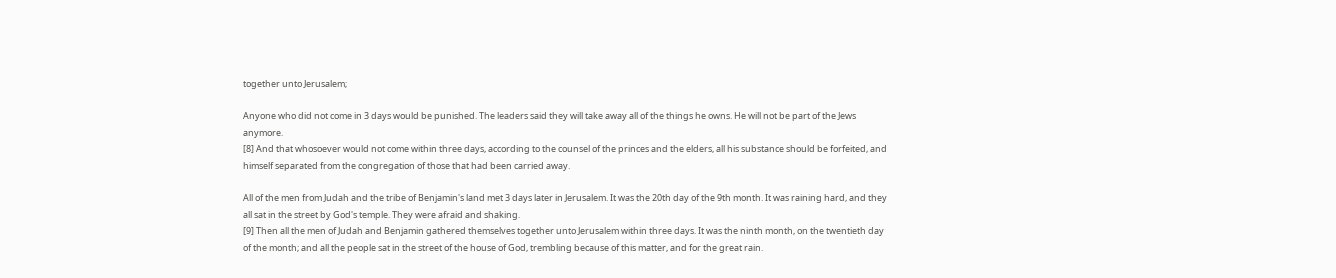together unto Jerusalem;

Anyone who did not come in 3 days would be punished. The leaders said they will take away all of the things he owns. He will not be part of the Jews anymore.
[8] And that whosoever would not come within three days, according to the counsel of the princes and the elders, all his substance should be forfeited, and himself separated from the congregation of those that had been carried away.

All of the men from Judah and the tribe of Benjamin's land met 3 days later in Jerusalem. It was the 20th day of the 9th month. It was raining hard, and they all sat in the street by God's temple. They were afraid and shaking.
[9] Then all the men of Judah and Benjamin gathered themselves together unto Jerusalem within three days. It was the ninth month, on the twentieth day of the month; and all the people sat in the street of the house of God, trembling because of this matter, and for the great rain.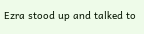Ezra stood up and talked to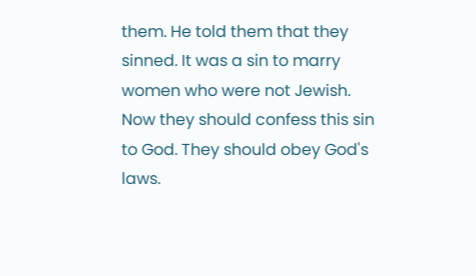them. He told them that they sinned. It was a sin to marry women who were not Jewish.  Now they should confess this sin to God. They should obey God's laws.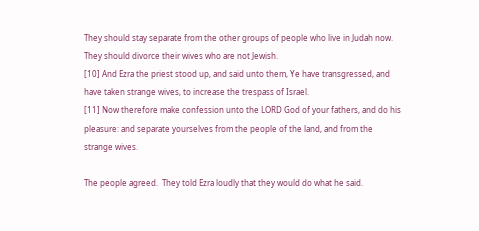They should stay separate from the other groups of people who live in Judah now. They should divorce their wives who are not Jewish.
[10] And Ezra the priest stood up, and said unto them, Ye have transgressed, and have taken strange wives, to increase the trespass of Israel.
[11] Now therefore make confession unto the LORD God of your fathers, and do his pleasure: and separate yourselves from the people of the land, and from the strange wives.

The people agreed.  They told Ezra loudly that they would do what he said.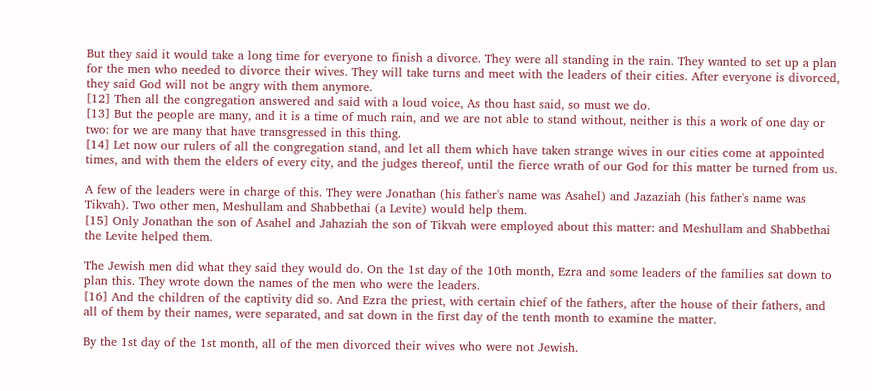But they said it would take a long time for everyone to finish a divorce. They were all standing in the rain. They wanted to set up a plan for the men who needed to divorce their wives. They will take turns and meet with the leaders of their cities. After everyone is divorced, they said God will not be angry with them anymore.
[12] Then all the congregation answered and said with a loud voice, As thou hast said, so must we do.
[13] But the people are many, and it is a time of much rain, and we are not able to stand without, neither is this a work of one day or two: for we are many that have transgressed in this thing.
[14] Let now our rulers of all the congregation stand, and let all them which have taken strange wives in our cities come at appointed times, and with them the elders of every city, and the judges thereof, until the fierce wrath of our God for this matter be turned from us.

A few of the leaders were in charge of this. They were Jonathan (his father's name was Asahel) and Jazaziah (his father's name was Tikvah). Two other men, Meshullam and Shabbethai (a Levite) would help them.
[15] Only Jonathan the son of Asahel and Jahaziah the son of Tikvah were employed about this matter: and Meshullam and Shabbethai the Levite helped them.

The Jewish men did what they said they would do. On the 1st day of the 10th month, Ezra and some leaders of the families sat down to plan this. They wrote down the names of the men who were the leaders.
[16] And the children of the captivity did so. And Ezra the priest, with certain chief of the fathers, after the house of their fathers, and all of them by their names, were separated, and sat down in the first day of the tenth month to examine the matter.

By the 1st day of the 1st month, all of the men divorced their wives who were not Jewish.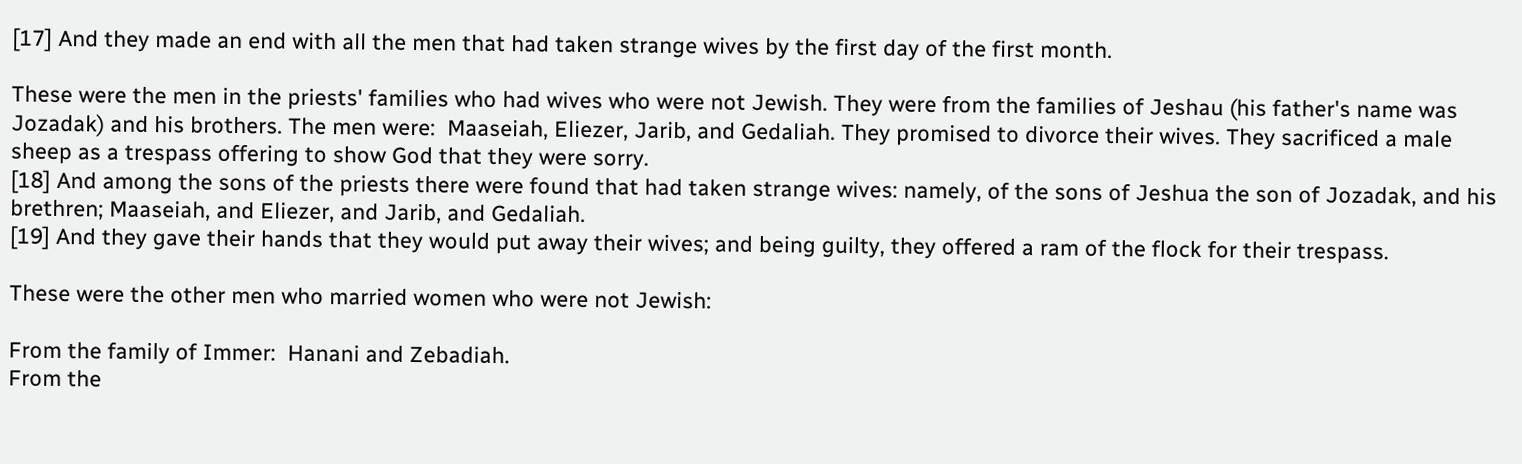[17] And they made an end with all the men that had taken strange wives by the first day of the first month.

These were the men in the priests' families who had wives who were not Jewish. They were from the families of Jeshau (his father's name was Jozadak) and his brothers. The men were:  Maaseiah, Eliezer, Jarib, and Gedaliah. They promised to divorce their wives. They sacrificed a male sheep as a trespass offering to show God that they were sorry.
[18] And among the sons of the priests there were found that had taken strange wives: namely, of the sons of Jeshua the son of Jozadak, and his brethren; Maaseiah, and Eliezer, and Jarib, and Gedaliah.
[19] And they gave their hands that they would put away their wives; and being guilty, they offered a ram of the flock for their trespass.

These were the other men who married women who were not Jewish:

From the family of Immer:  Hanani and Zebadiah.
From the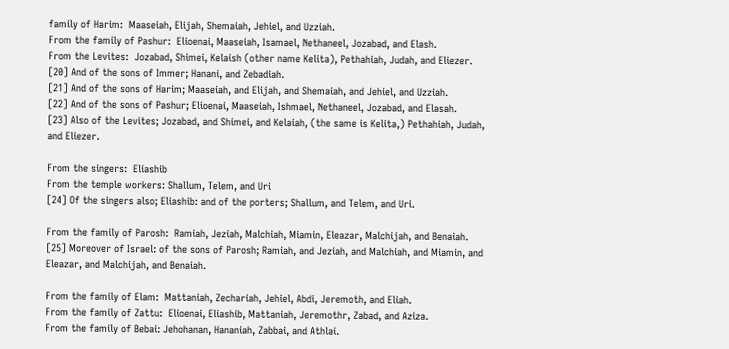family of Harim:  Maaseiah, Elijah, Shemaiah, Jehiel, and Uzziah.
From the family of Pashur:  Elioenai, Maaseiah, Isamael, Nethaneel, Jozabad, and Elash.
From the Levites:  Jozabad, Shimei, Kelaish (other name Kelita), Pethahiah, Judah, and Eliezer.
[20] And of the sons of Immer; Hanani, and Zebadiah.
[21] And of the sons of Harim; Maaseiah, and Elijah, and Shemaiah, and Jehiel, and Uzziah.
[22] And of the sons of Pashur; Elioenai, Maaseiah, Ishmael, Nethaneel, Jozabad, and Elasah.
[23] Also of the Levites; Jozabad, and Shimei, and Kelaiah, (the same is Kelita,) Pethahiah, Judah, and Eliezer.

From the singers:  Eliashib
From the temple workers: Shallum, Telem, and Uri
[24] Of the singers also; Eliashib: and of the porters; Shallum, and Telem, and Uri.

From the family of Parosh:  Ramiah, Jeziah, Malchiah, Miamin, Eleazar, Malchijah, and Benaiah.
[25] Moreover of Israel: of the sons of Parosh; Ramiah, and Jeziah, and Malchiah, and Miamin, and Eleazar, and Malchijah, and Benaiah.

From the family of Elam:  Mattaniah, Zechariah, Jehiel, Abdi, Jeremoth, and Eliah.
From the family of Zattu:  Elioenai, Eliashib, Mattaniah, Jeremothr, Zabad, and Aziza.
From the family of Bebai: Jehohanan, Hananiah, Zabbai, and Athlai.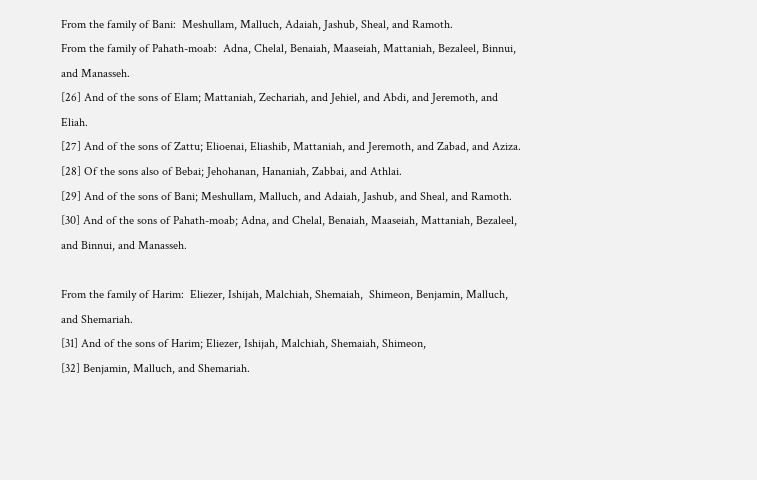From the family of Bani:  Meshullam, Malluch, Adaiah, Jashub, Sheal, and Ramoth.
From the family of Pahath-moab:  Adna, Chelal, Benaiah, Maaseiah, Mattaniah, Bezaleel, Binnui, and Manasseh.
[26] And of the sons of Elam; Mattaniah, Zechariah, and Jehiel, and Abdi, and Jeremoth, and Eliah.
[27] And of the sons of Zattu; Elioenai, Eliashib, Mattaniah, and Jeremoth, and Zabad, and Aziza.
[28] Of the sons also of Bebai; Jehohanan, Hananiah, Zabbai, and Athlai.
[29] And of the sons of Bani; Meshullam, Malluch, and Adaiah, Jashub, and Sheal, and Ramoth.
[30] And of the sons of Pahath-moab; Adna, and Chelal, Benaiah, Maaseiah, Mattaniah, Bezaleel, and Binnui, and Manasseh.

From the family of Harim:  Eliezer, Ishijah, Malchiah, Shemaiah,  Shimeon, Benjamin, Malluch, and Shemariah.
[31] And of the sons of Harim; Eliezer, Ishijah, Malchiah, Shemaiah, Shimeon,
[32] Benjamin, Malluch, and Shemariah.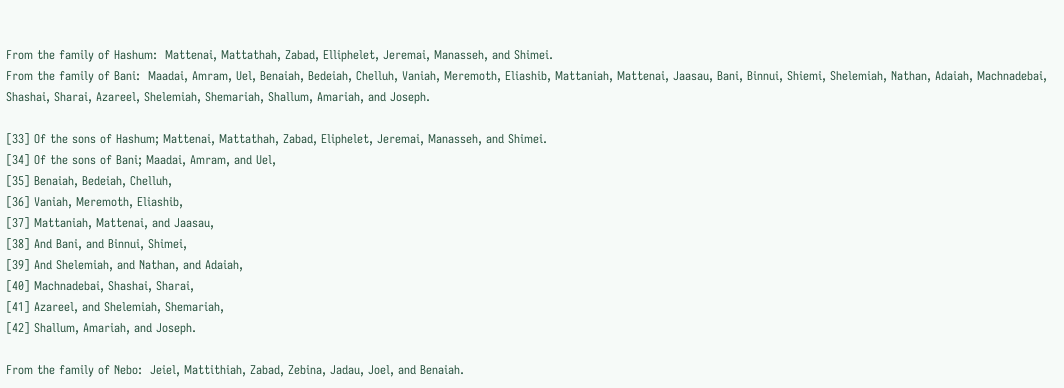From the family of Hashum:  Mattenai, Mattathah, Zabad, Elliphelet, Jeremai, Manasseh, and Shimei.
From the family of Bani:  Maadai, Amram, Uel, Benaiah, Bedeiah, Chelluh, Vaniah, Meremoth, Eliashib, Mattaniah, Mattenai, Jaasau, Bani, Binnui, Shiemi, Shelemiah, Nathan, Adaiah, Machnadebai, Shashai, Sharai, Azareel, Shelemiah, Shemariah, Shallum, Amariah, and Joseph.

[33] Of the sons of Hashum; Mattenai, Mattathah, Zabad, Eliphelet, Jeremai, Manasseh, and Shimei.
[34] Of the sons of Bani; Maadai, Amram, and Uel,
[35] Benaiah, Bedeiah, Chelluh,
[36] Vaniah, Meremoth, Eliashib,
[37] Mattaniah, Mattenai, and Jaasau,
[38] And Bani, and Binnui, Shimei,
[39] And Shelemiah, and Nathan, and Adaiah,
[40] Machnadebai, Shashai, Sharai,
[41] Azareel, and Shelemiah, Shemariah,
[42] Shallum, Amariah, and Joseph.

From the family of Nebo:  Jeiel, Mattithiah, Zabad, Zebina, Jadau, Joel, and Benaiah.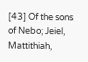[43] Of the sons of Nebo; Jeiel, Mattithiah,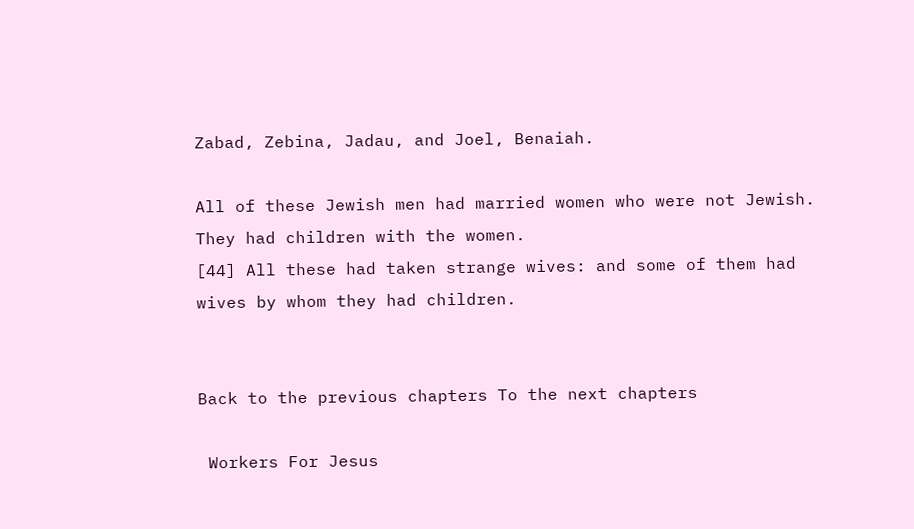Zabad, Zebina, Jadau, and Joel, Benaiah.

All of these Jewish men had married women who were not Jewish. They had children with the women.
[44] All these had taken strange wives: and some of them had wives by whom they had children.


Back to the previous chapters To the next chapters

 Workers For Jesus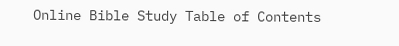Online Bible Study Table of Contents